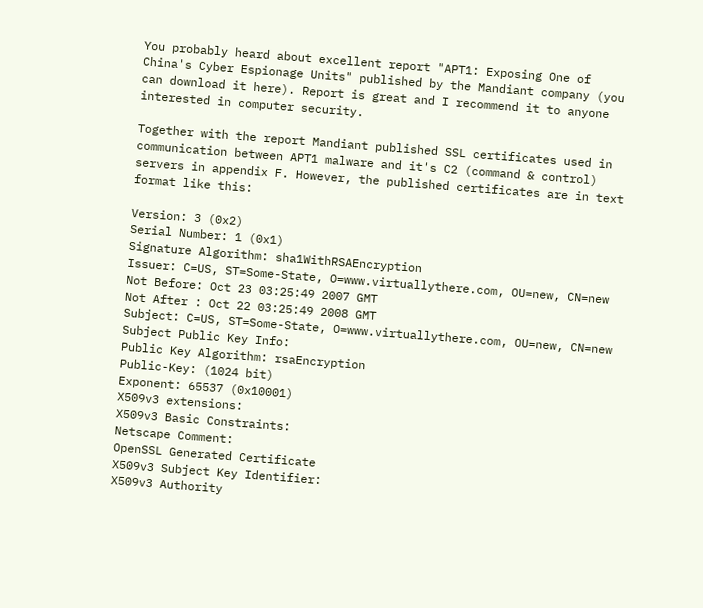You probably heard about excellent report "APT1: Exposing One of China's Cyber Espionage Units" published by the Mandiant company (you can download it here). Report is great and I recommend it to anyone interested in computer security.

Together with the report Mandiant published SSL certificates used in communication between APT1 malware and it's C2 (command & control) servers in appendix F. However, the published certificates are in text format like this:

Version: 3 (0x2)
Serial Number: 1 (0x1)
Signature Algorithm: sha1WithRSAEncryption
Issuer: C=US, ST=Some-State, O=www.virtuallythere.com, OU=new, CN=new
Not Before: Oct 23 03:25:49 2007 GMT
Not After : Oct 22 03:25:49 2008 GMT
Subject: C=US, ST=Some-State, O=www.virtuallythere.com, OU=new, CN=new
Subject Public Key Info:
Public Key Algorithm: rsaEncryption
Public-Key: (1024 bit)
Exponent: 65537 (0x10001)
X509v3 extensions:
X509v3 Basic Constraints:
Netscape Comment:
OpenSSL Generated Certificate
X509v3 Subject Key Identifier:
X509v3 Authority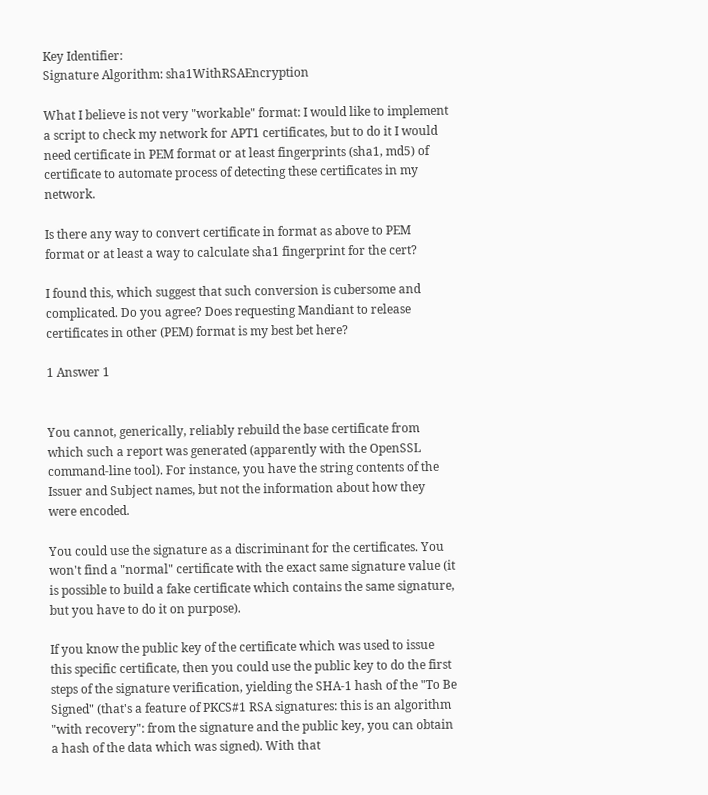Key Identifier:
Signature Algorithm: sha1WithRSAEncryption

What I believe is not very "workable" format: I would like to implement a script to check my network for APT1 certificates, but to do it I would need certificate in PEM format or at least fingerprints (sha1, md5) of certificate to automate process of detecting these certificates in my network.

Is there any way to convert certificate in format as above to PEM format or at least a way to calculate sha1 fingerprint for the cert?

I found this, which suggest that such conversion is cubersome and complicated. Do you agree? Does requesting Mandiant to release certificates in other (PEM) format is my best bet here?

1 Answer 1


You cannot, generically, reliably rebuild the base certificate from which such a report was generated (apparently with the OpenSSL command-line tool). For instance, you have the string contents of the Issuer and Subject names, but not the information about how they were encoded.

You could use the signature as a discriminant for the certificates. You won't find a "normal" certificate with the exact same signature value (it is possible to build a fake certificate which contains the same signature, but you have to do it on purpose).

If you know the public key of the certificate which was used to issue this specific certificate, then you could use the public key to do the first steps of the signature verification, yielding the SHA-1 hash of the "To Be Signed" (that's a feature of PKCS#1 RSA signatures: this is an algorithm "with recovery": from the signature and the public key, you can obtain a hash of the data which was signed). With that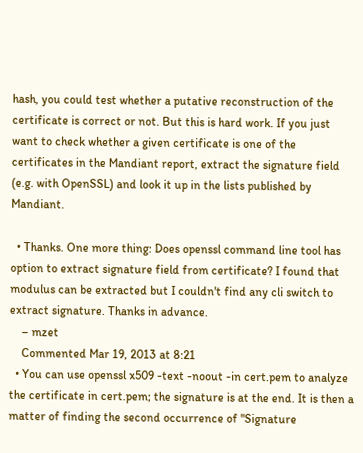hash, you could test whether a putative reconstruction of the certificate is correct or not. But this is hard work. If you just want to check whether a given certificate is one of the certificates in the Mandiant report, extract the signature field (e.g. with OpenSSL) and look it up in the lists published by Mandiant.

  • Thanks. One more thing: Does openssl command line tool has option to extract signature field from certificate? I found that modulus can be extracted but I couldn't find any cli switch to extract signature. Thanks in advance.
    – mzet
    Commented Mar 19, 2013 at 8:21
  • You can use openssl x509 -text -noout -in cert.pem to analyze the certificate in cert.pem; the signature is at the end. It is then a matter of finding the second occurrence of "Signature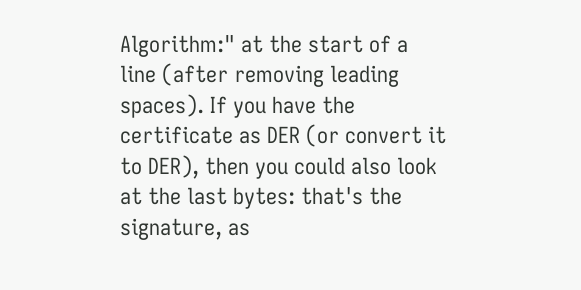Algorithm:" at the start of a line (after removing leading spaces). If you have the certificate as DER (or convert it to DER), then you could also look at the last bytes: that's the signature, as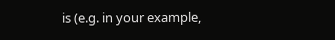is (e.g. in your example,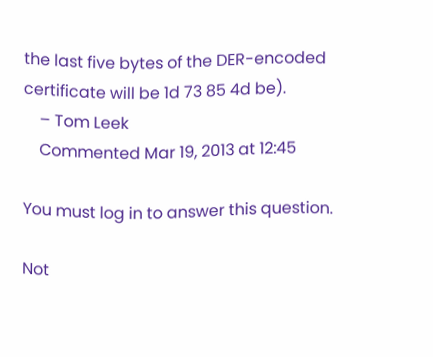the last five bytes of the DER-encoded certificate will be 1d 73 85 4d be).
    – Tom Leek
    Commented Mar 19, 2013 at 12:45

You must log in to answer this question.

Not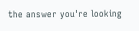the answer you're looking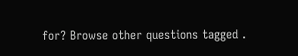for? Browse other questions tagged .